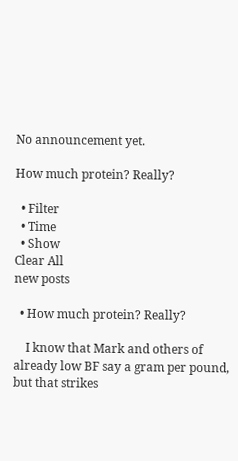No announcement yet.

How much protein? Really?

  • Filter
  • Time
  • Show
Clear All
new posts

  • How much protein? Really?

    I know that Mark and others of already low BF say a gram per pound, but that strikes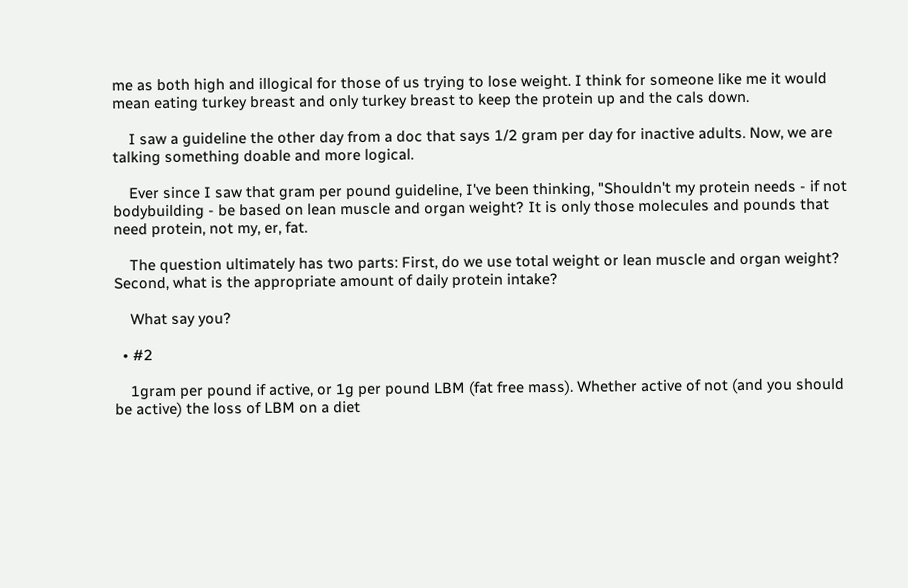me as both high and illogical for those of us trying to lose weight. I think for someone like me it would mean eating turkey breast and only turkey breast to keep the protein up and the cals down.

    I saw a guideline the other day from a doc that says 1/2 gram per day for inactive adults. Now, we are talking something doable and more logical.

    Ever since I saw that gram per pound guideline, I've been thinking, "Shouldn't my protein needs - if not bodybuilding - be based on lean muscle and organ weight? It is only those molecules and pounds that need protein, not my, er, fat.

    The question ultimately has two parts: First, do we use total weight or lean muscle and organ weight? Second, what is the appropriate amount of daily protein intake?

    What say you?

  • #2

    1gram per pound if active, or 1g per pound LBM (fat free mass). Whether active of not (and you should be active) the loss of LBM on a diet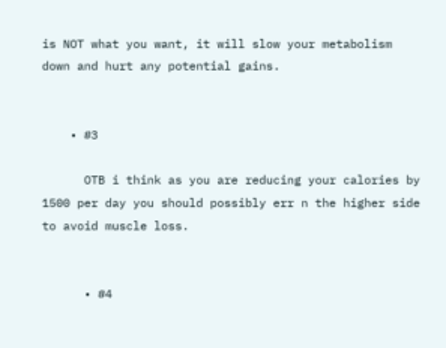is NOT what you want, it will slow your metabolism down and hurt any potential gains.


    • #3

      OTB i think as you are reducing your calories by 1500 per day you should possibly err n the higher side to avoid muscle loss.


      • #4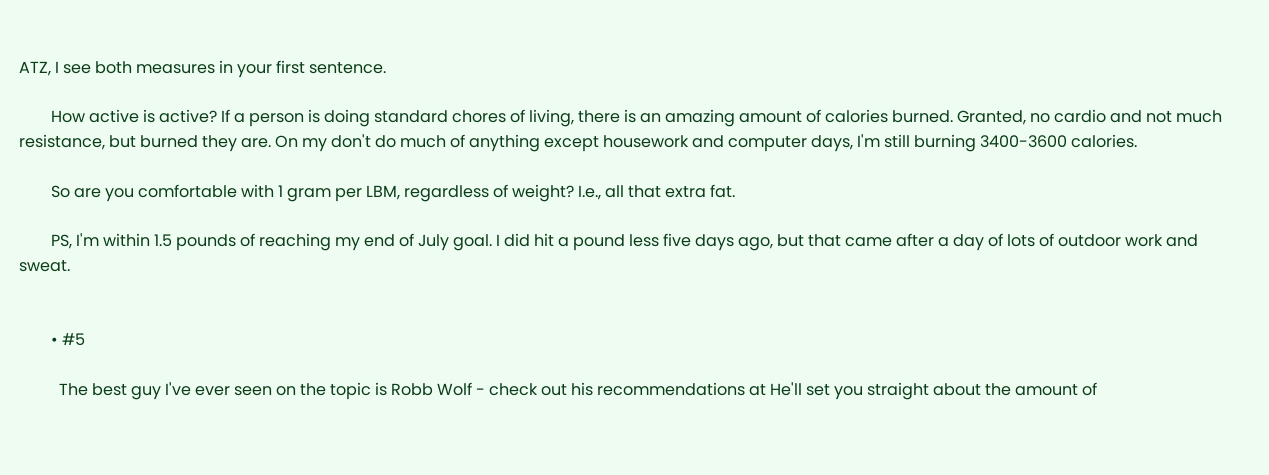ATZ, I see both measures in your first sentence.

        How active is active? If a person is doing standard chores of living, there is an amazing amount of calories burned. Granted, no cardio and not much resistance, but burned they are. On my don't do much of anything except housework and computer days, I'm still burning 3400-3600 calories.

        So are you comfortable with 1 gram per LBM, regardless of weight? I.e., all that extra fat.

        PS, I'm within 1.5 pounds of reaching my end of July goal. I did hit a pound less five days ago, but that came after a day of lots of outdoor work and sweat.


        • #5

          The best guy I've ever seen on the topic is Robb Wolf - check out his recommendations at He'll set you straight about the amount of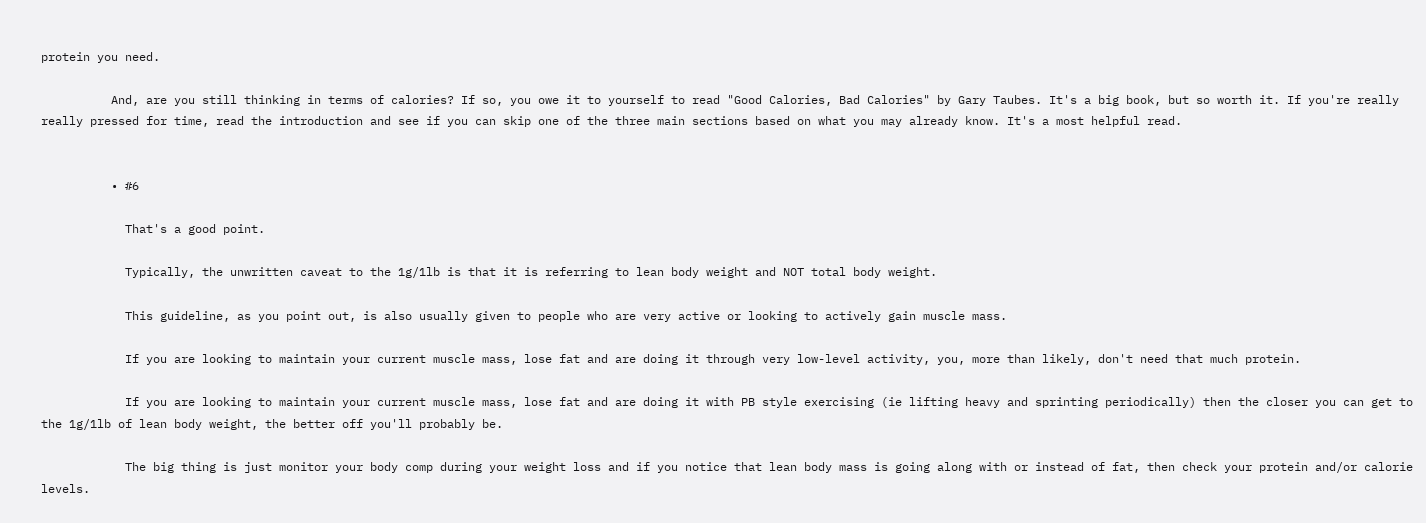protein you need.

          And, are you still thinking in terms of calories? If so, you owe it to yourself to read "Good Calories, Bad Calories" by Gary Taubes. It's a big book, but so worth it. If you're really really pressed for time, read the introduction and see if you can skip one of the three main sections based on what you may already know. It's a most helpful read.


          • #6

            That's a good point.

            Typically, the unwritten caveat to the 1g/1lb is that it is referring to lean body weight and NOT total body weight.

            This guideline, as you point out, is also usually given to people who are very active or looking to actively gain muscle mass.

            If you are looking to maintain your current muscle mass, lose fat and are doing it through very low-level activity, you, more than likely, don't need that much protein.

            If you are looking to maintain your current muscle mass, lose fat and are doing it with PB style exercising (ie lifting heavy and sprinting periodically) then the closer you can get to the 1g/1lb of lean body weight, the better off you'll probably be.

            The big thing is just monitor your body comp during your weight loss and if you notice that lean body mass is going along with or instead of fat, then check your protein and/or calorie levels.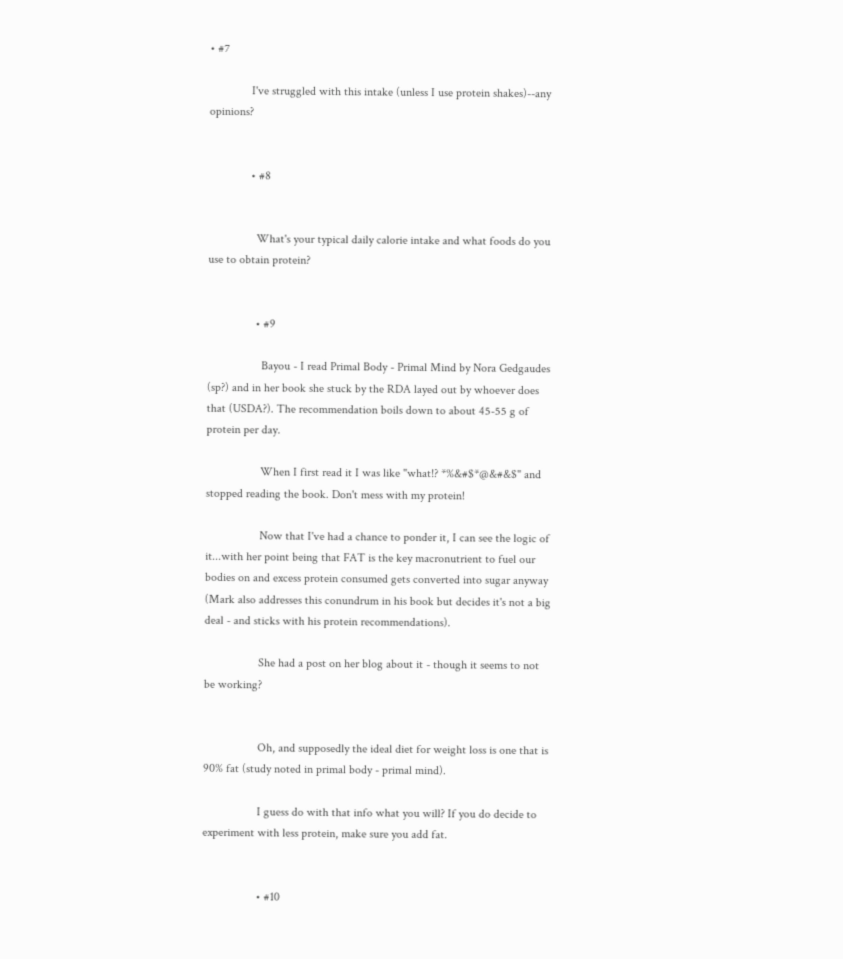• #7

              I've struggled with this intake (unless I use protein shakes)--any opinions?


              • #8


                What's your typical daily calorie intake and what foods do you use to obtain protein?


                • #9

                  Bayou - I read Primal Body - Primal Mind by Nora Gedgaudes (sp?) and in her book she stuck by the RDA layed out by whoever does that (USDA?). The recommendation boils down to about 45-55 g of protein per day.

                  When I first read it I was like "what!? *%&#$*@&#&$" and stopped reading the book. Don't mess with my protein!

                  Now that I've had a chance to ponder it, I can see the logic of it...with her point being that FAT is the key macronutrient to fuel our bodies on and excess protein consumed gets converted into sugar anyway (Mark also addresses this conundrum in his book but decides it's not a big deal - and sticks with his protein recommendations).

                  She had a post on her blog about it - though it seems to not be working?


                  Oh, and supposedly the ideal diet for weight loss is one that is 90% fat (study noted in primal body - primal mind).

                  I guess do with that info what you will? If you do decide to experiment with less protein, make sure you add fat.


                  • #10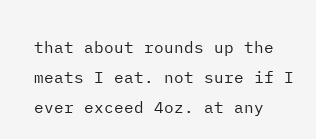that about rounds up the meats I eat. not sure if I ever exceed 4oz. at any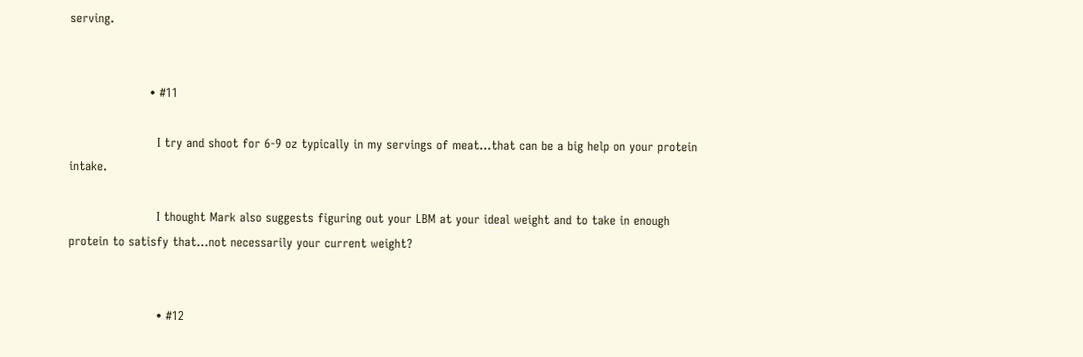serving.


                    • #11

                      I try and shoot for 6-9 oz typically in my servings of meat...that can be a big help on your protein intake.

                      I thought Mark also suggests figuring out your LBM at your ideal weight and to take in enough protein to satisfy that...not necessarily your current weight?


                      • #12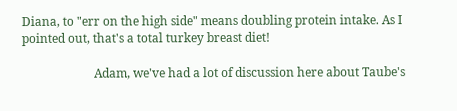Diana, to "err on the high side" means doubling protein intake. As I pointed out, that's a total turkey breast diet!

                        Adam, we've had a lot of discussion here about Taube's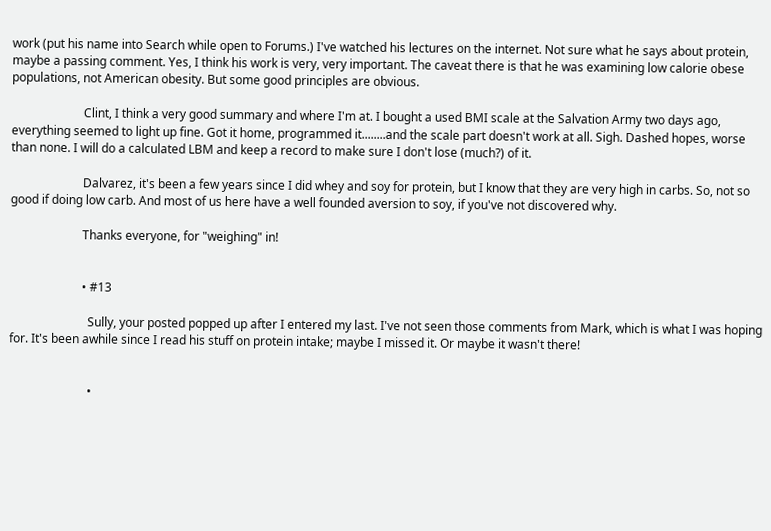work (put his name into Search while open to Forums.) I've watched his lectures on the internet. Not sure what he says about protein, maybe a passing comment. Yes, I think his work is very, very important. The caveat there is that he was examining low calorie obese populations, not American obesity. But some good principles are obvious.

                        Clint, I think a very good summary and where I'm at. I bought a used BMI scale at the Salvation Army two days ago, everything seemed to light up fine. Got it home, programmed it........and the scale part doesn't work at all. Sigh. Dashed hopes, worse than none. I will do a calculated LBM and keep a record to make sure I don't lose (much?) of it.

                        Dalvarez, it's been a few years since I did whey and soy for protein, but I know that they are very high in carbs. So, not so good if doing low carb. And most of us here have a well founded aversion to soy, if you've not discovered why.

                        Thanks everyone, for "weighing" in!


                        • #13

                          Sully, your posted popped up after I entered my last. I've not seen those comments from Mark, which is what I was hoping for. It's been awhile since I read his stuff on protein intake; maybe I missed it. Or maybe it wasn't there!


                          •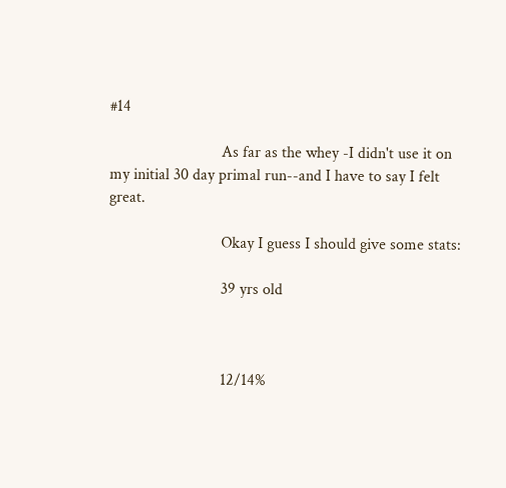#14

                            As far as the whey -I didn't use it on my initial 30 day primal run--and I have to say I felt great.

                            Okay I guess I should give some stats:

                            39 yrs old



                            12/14%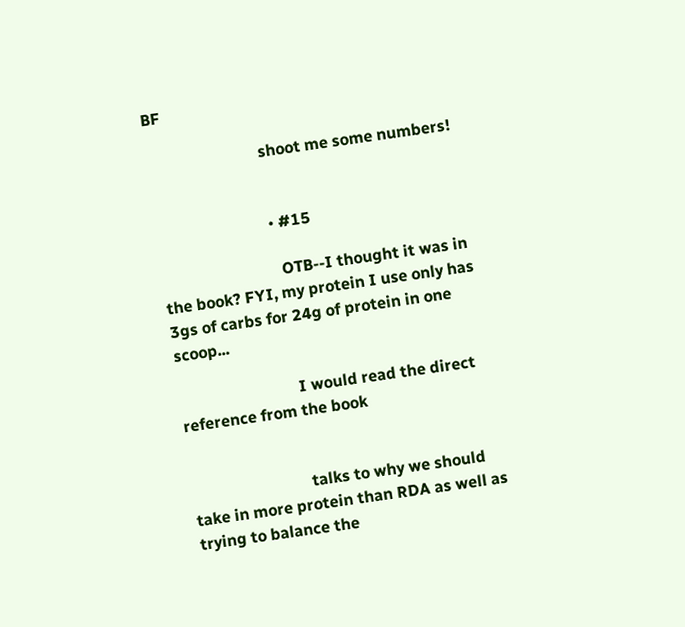BF

                            shoot me some numbers!


                            • #15

                              OTB--I thought it was in the book? FYI, my protein I use only has 3gs of carbs for 24g of protein in one scoop...

                              I would read the direct reference from the book


                              talks to why we should take in more protein than RDA as well as trying to balance the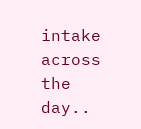intake across the day..